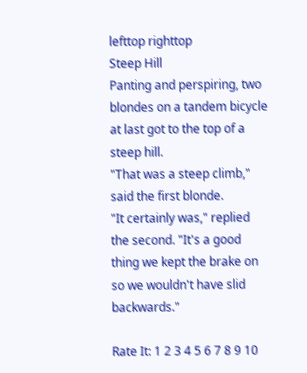lefttop righttop
Steep Hill
Panting and perspiring, two blondes on a tandem bicycle at last got to the top of a steep hill.
"That was a steep climb," said the first blonde.
"It certainly was," replied the second. "It's a good thing we kept the brake on so we wouldn't have slid backwards."

Rate It: 1 2 3 4 5 6 7 8 9 10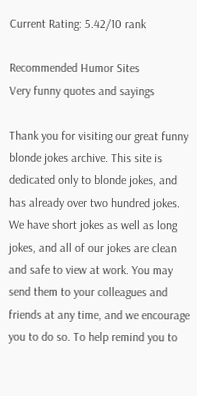Current Rating: 5.42/10 rank

Recommended Humor Sites
Very funny quotes and sayings

Thank you for visiting our great funny blonde jokes archive. This site is dedicated only to blonde jokes, and has already over two hundred jokes. We have short jokes as well as long jokes, and all of our jokes are clean and safe to view at work. You may send them to your colleagues and friends at any time, and we encourage you to do so. To help remind you to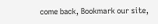come back, Bookmark our site,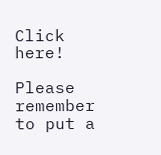Click here!

Please remember to put a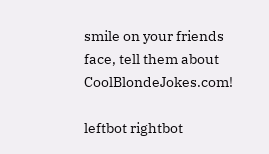smile on your friends face, tell them about CoolBlondeJokes.com!

leftbot rightbot